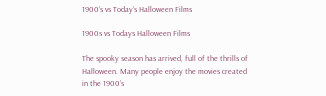1900’s vs Today’s Halloween Films

1900s vs Todays Halloween Films

The spooky season has arrived, full of the thrills of Halloween. Many people enjoy the movies created in the 1900’s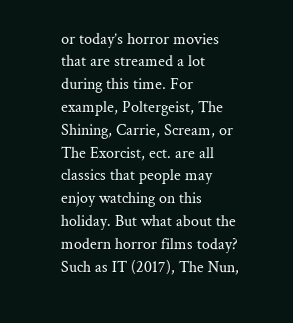or today’s horror movies that are streamed a lot during this time. For example, Poltergeist, The Shining, Carrie, Scream, or The Exorcist, ect. are all classics that people may enjoy watching on this holiday. But what about the modern horror films today? Such as IT (2017), The Nun,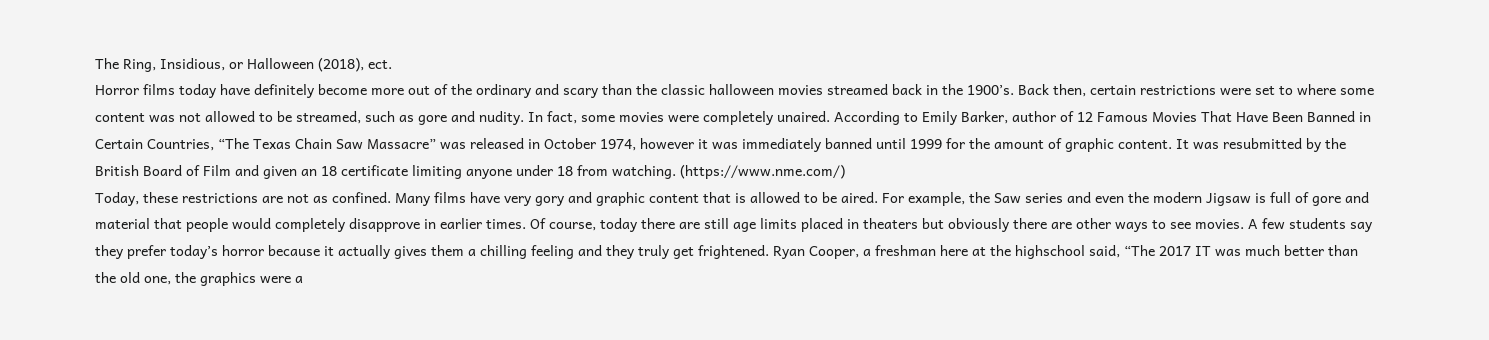The Ring, Insidious, or Halloween (2018), ect.
Horror films today have definitely become more out of the ordinary and scary than the classic halloween movies streamed back in the 1900’s. Back then, certain restrictions were set to where some content was not allowed to be streamed, such as gore and nudity. In fact, some movies were completely unaired. According to Emily Barker, author of 12 Famous Movies That Have Been Banned in Certain Countries, “The Texas Chain Saw Massacre” was released in October 1974, however it was immediately banned until 1999 for the amount of graphic content. It was resubmitted by the British Board of Film and given an 18 certificate limiting anyone under 18 from watching. (https://www.nme.com/)
Today, these restrictions are not as confined. Many films have very gory and graphic content that is allowed to be aired. For example, the Saw series and even the modern Jigsaw is full of gore and material that people would completely disapprove in earlier times. Of course, today there are still age limits placed in theaters but obviously there are other ways to see movies. A few students say they prefer today’s horror because it actually gives them a chilling feeling and they truly get frightened. Ryan Cooper, a freshman here at the highschool said, “The 2017 IT was much better than the old one, the graphics were a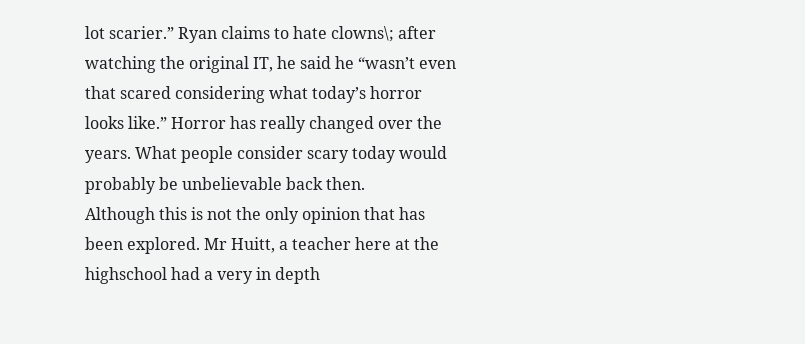lot scarier.” Ryan claims to hate clowns\; after watching the original IT, he said he “wasn’t even that scared considering what today’s horror looks like.” Horror has really changed over the years. What people consider scary today would probably be unbelievable back then.
Although this is not the only opinion that has been explored. Mr Huitt, a teacher here at the highschool had a very in depth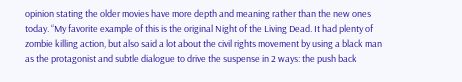opinion stating the older movies have more depth and meaning rather than the new ones today. “My favorite example of this is the original Night of the Living Dead. It had plenty of zombie killing action, but also said a lot about the civil rights movement by using a black man as the protagonist and subtle dialogue to drive the suspense in 2 ways: the push back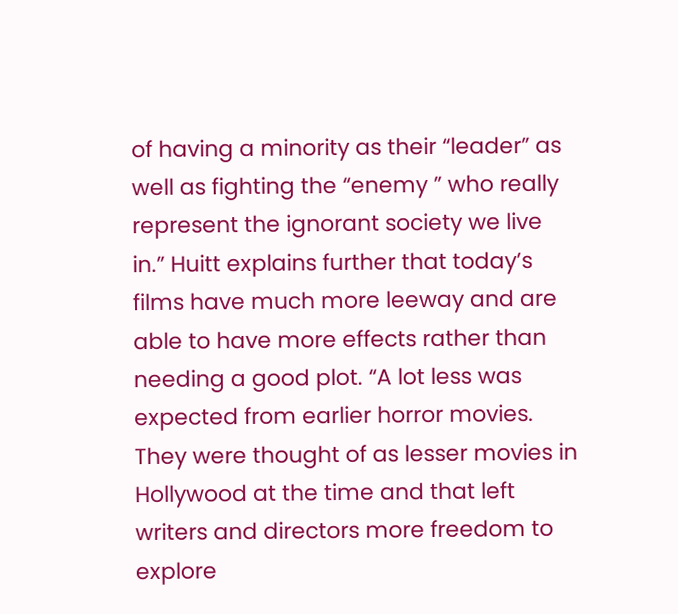of having a minority as their “leader” as well as fighting the “enemy ” who really represent the ignorant society we live in.” Huitt explains further that today’s films have much more leeway and are able to have more effects rather than needing a good plot. “A lot less was expected from earlier horror movies. They were thought of as lesser movies in Hollywood at the time and that left writers and directors more freedom to explore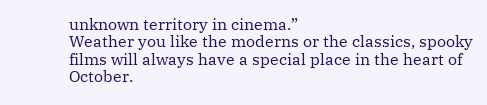unknown territory in cinema.”
Weather you like the moderns or the classics, spooky films will always have a special place in the heart of October.